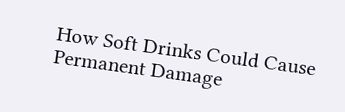How Soft Drinks Could Cause Permanent Damage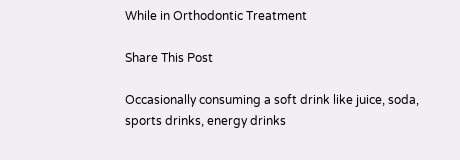While in Orthodontic Treatment

Share This Post

Occasionally consuming a soft drink like juice, soda, sports drinks, energy drinks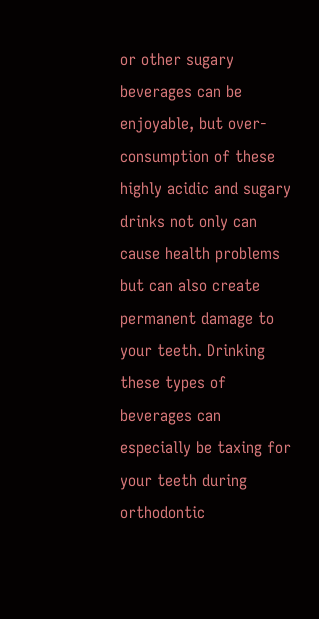or other sugary beverages can be enjoyable, but over-consumption of these highly acidic and sugary drinks not only can cause health problems but can also create permanent damage to your teeth. Drinking these types of beverages can especially be taxing for your teeth during orthodontic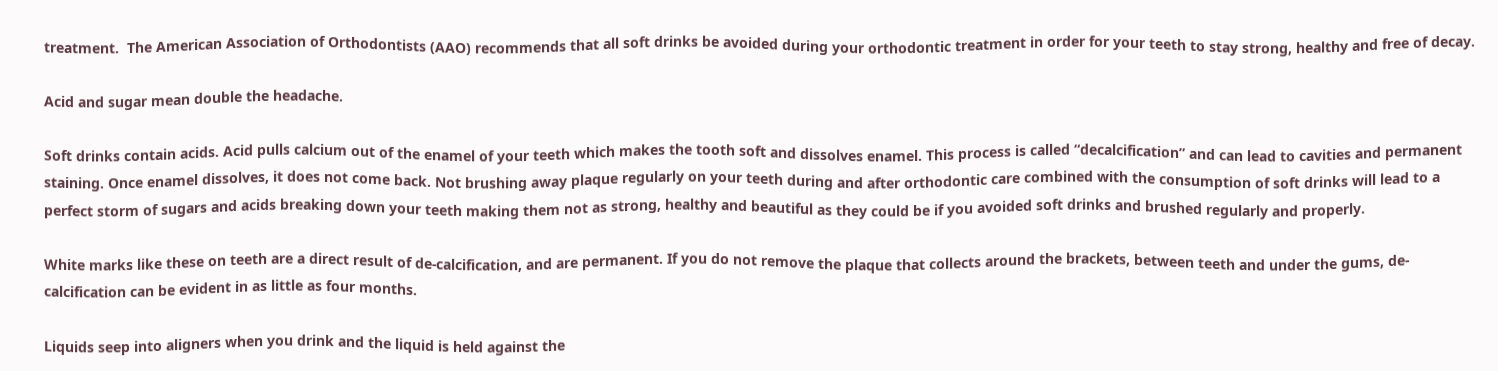treatment.  The American Association of Orthodontists (AAO) recommends that all soft drinks be avoided during your orthodontic treatment in order for your teeth to stay strong, healthy and free of decay.

Acid and sugar mean double the headache.

Soft drinks contain acids. Acid pulls calcium out of the enamel of your teeth which makes the tooth soft and dissolves enamel. This process is called “decalcification” and can lead to cavities and permanent staining. Once enamel dissolves, it does not come back. Not brushing away plaque regularly on your teeth during and after orthodontic care combined with the consumption of soft drinks will lead to a perfect storm of sugars and acids breaking down your teeth making them not as strong, healthy and beautiful as they could be if you avoided soft drinks and brushed regularly and properly.

White marks like these on teeth are a direct result of de-calcification, and are permanent. If you do not remove the plaque that collects around the brackets, between teeth and under the gums, de-calcification can be evident in as little as four months.

Liquids seep into aligners when you drink and the liquid is held against the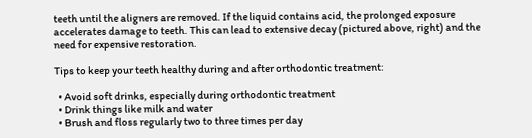teeth until the aligners are removed. If the liquid contains acid, the prolonged exposure accelerates damage to teeth. This can lead to extensive decay (pictured above, right) and the need for expensive restoration.

Tips to keep your teeth healthy during and after orthodontic treatment:

  • Avoid soft drinks, especially during orthodontic treatment
  • Drink things like milk and water
  • Brush and floss regularly two to three times per day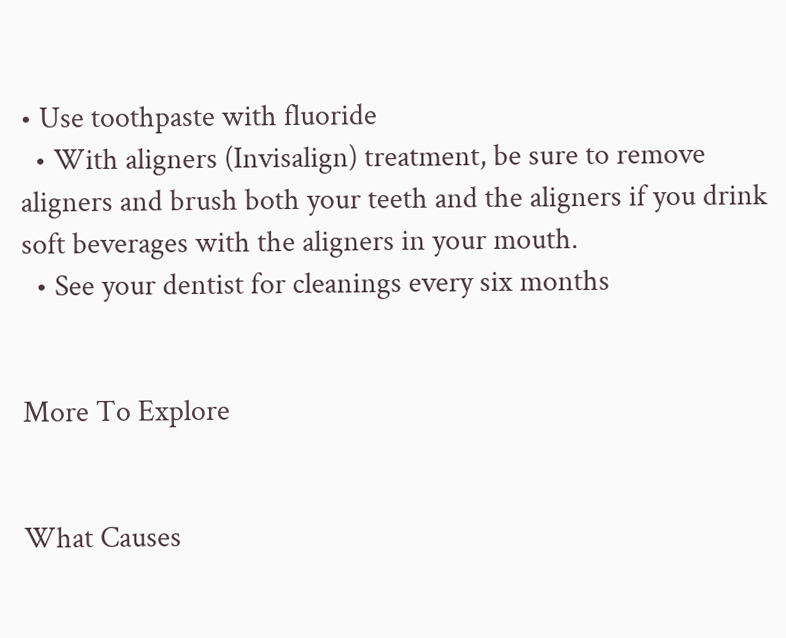• Use toothpaste with fluoride
  • With aligners (Invisalign) treatment, be sure to remove aligners and brush both your teeth and the aligners if you drink soft beverages with the aligners in your mouth.
  • See your dentist for cleanings every six months


More To Explore


What Causes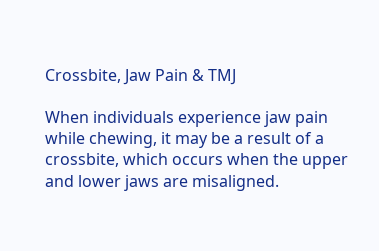Crossbite, Jaw Pain & TMJ

When individuals experience jaw pain while chewing, it may be a result of a crossbite, which occurs when the upper and lower jaws are misaligned.